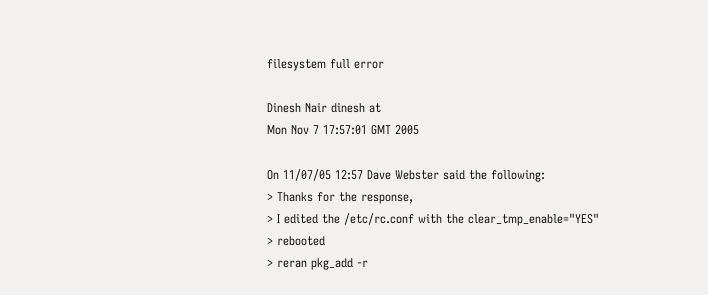filesystem full error

Dinesh Nair dinesh at
Mon Nov 7 17:57:01 GMT 2005

On 11/07/05 12:57 Dave Webster said the following:
> Thanks for the response,
> I edited the /etc/rc.conf with the clear_tmp_enable="YES"
> rebooted
> reran pkg_add -r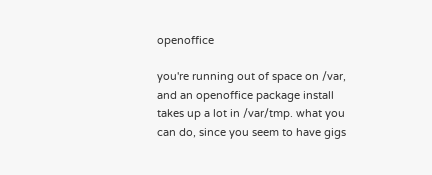openoffice

you're running out of space on /var, and an openoffice package install
takes up a lot in /var/tmp. what you can do, since you seem to have gigs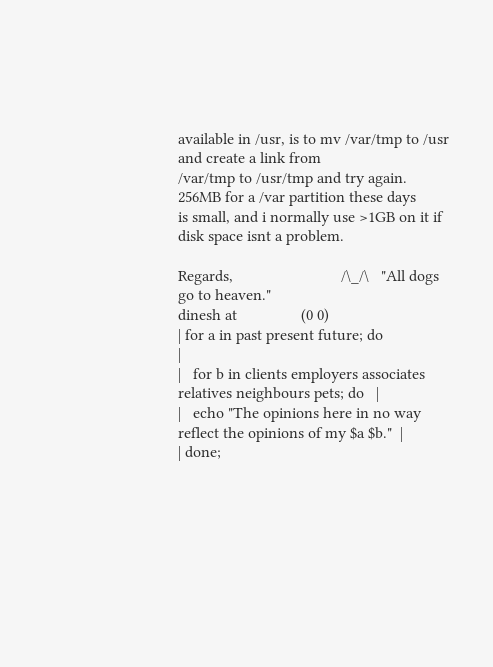available in /usr, is to mv /var/tmp to /usr and create a link from
/var/tmp to /usr/tmp and try again. 256MB for a /var partition these days
is small, and i normally use >1GB on it if disk space isnt a problem.

Regards,                           /\_/\   "All dogs go to heaven."
dinesh at                (0 0)
| for a in past present future; do                                        |
|   for b in clients employers associates relatives neighbours pets; do   |
|   echo "The opinions here in no way reflect the opinions of my $a $b."  |
| done;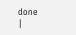done                                                              |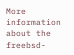More information about the freebsd-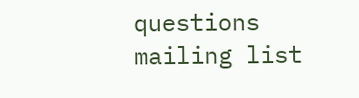questions mailing list